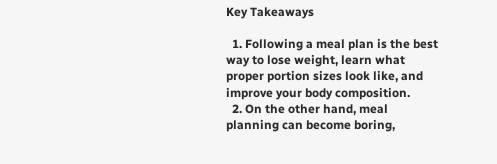Key Takeaways

  1. Following a meal plan is the best way to lose weight, learn what proper portion sizes look like, and improve your body composition.
  2. On the other hand, meal planning can become boring,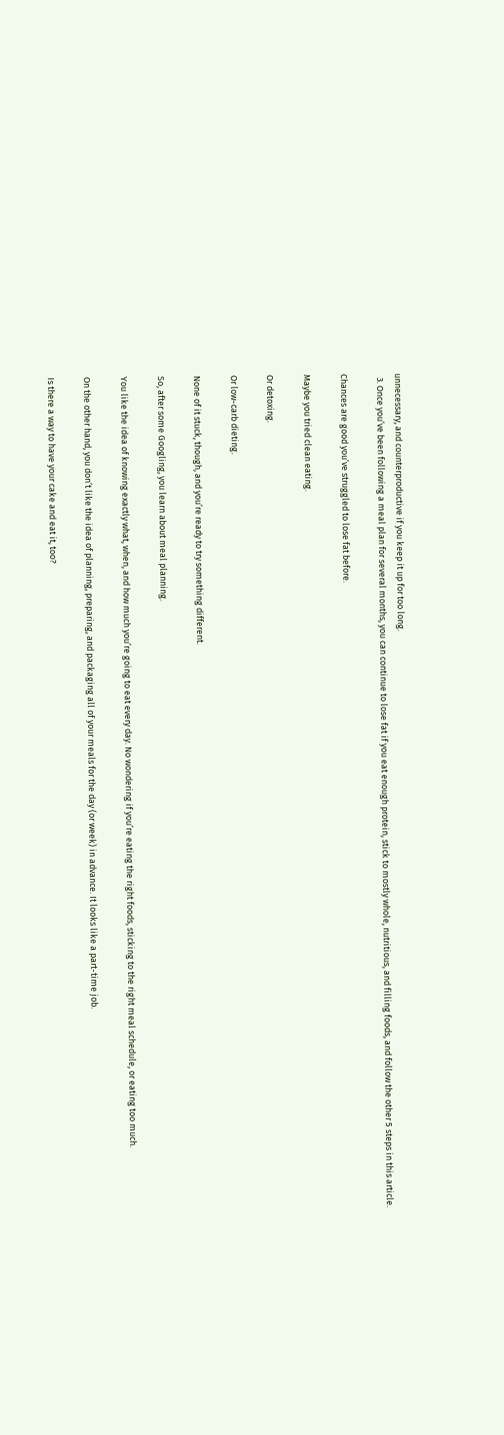unnecessary, and counterproductive if you keep it up for too long.
  3. Once you’ve been following a meal plan for several months, you can continue to lose fat if you eat enough protein, stick to mostly whole, nutritious, and filling foods, and follow the other 5 steps in this article.

Chances are good you’ve struggled to lose fat before.

Maybe you tried clean eating.

Or detoxing.

Or low-carb dieting.

None of it stuck, though, and you’re ready to try something different.

So, after some Googling, you learn about meal planning.

You like the idea of knowing exactly what, when, and how much you’re going to eat every day. No wondering if you’re eating the right foods, sticking to the right meal schedule, or eating too much.

On the other hand, you don’t like the idea of planning, preparing, and packaging all of your meals for the day (or week) in advance. It looks like a part-time job.

Is there a way to have your cake and eat it, too?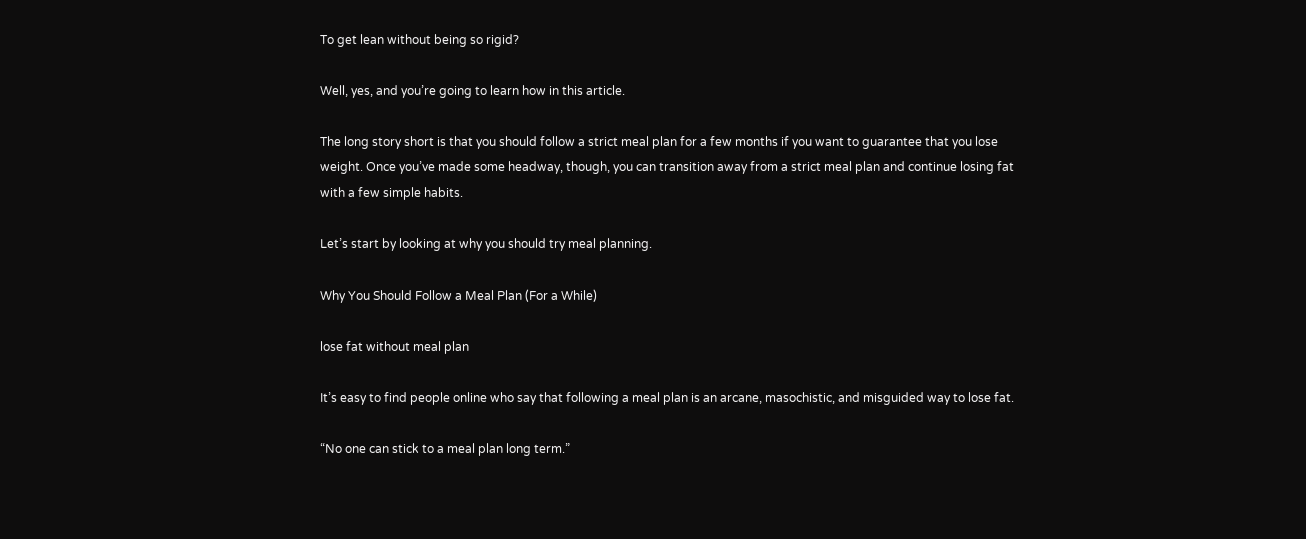To get lean without being so rigid?

Well, yes, and you’re going to learn how in this article.

The long story short is that you should follow a strict meal plan for a few months if you want to guarantee that you lose weight. Once you’ve made some headway, though, you can transition away from a strict meal plan and continue losing fat with a few simple habits.

Let’s start by looking at why you should try meal planning.

Why You Should Follow a Meal Plan (For a While)

lose fat without meal plan

It’s easy to find people online who say that following a meal plan is an arcane, masochistic, and misguided way to lose fat.

“No one can stick to a meal plan long term.”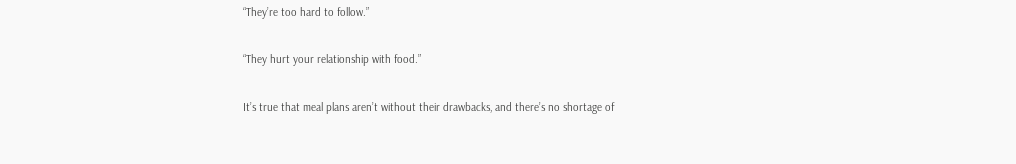“They’re too hard to follow.”

“They hurt your relationship with food.”

It’s true that meal plans aren’t without their drawbacks, and there’s no shortage of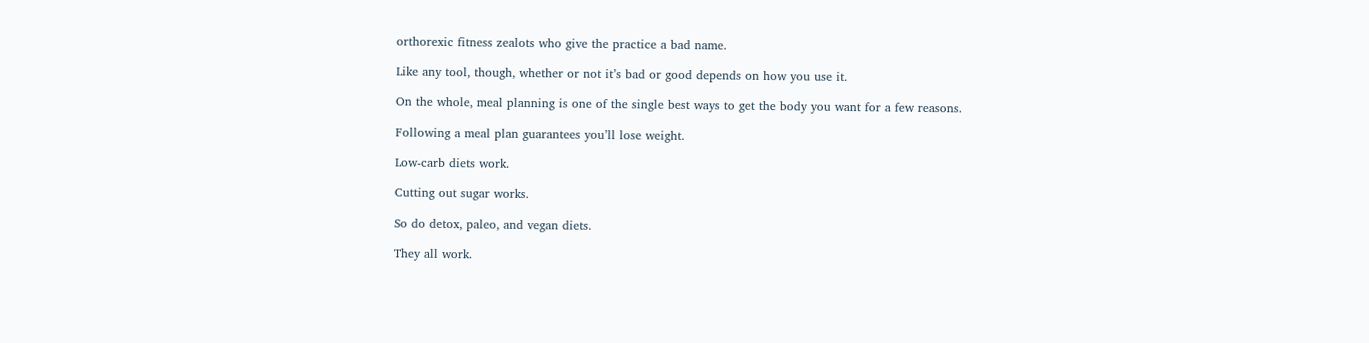orthorexic fitness zealots who give the practice a bad name.

Like any tool, though, whether or not it’s bad or good depends on how you use it.

On the whole, meal planning is one of the single best ways to get the body you want for a few reasons.

Following a meal plan guarantees you’ll lose weight.

Low-carb diets work.

Cutting out sugar works.

So do detox, paleo, and vegan diets.

They all work.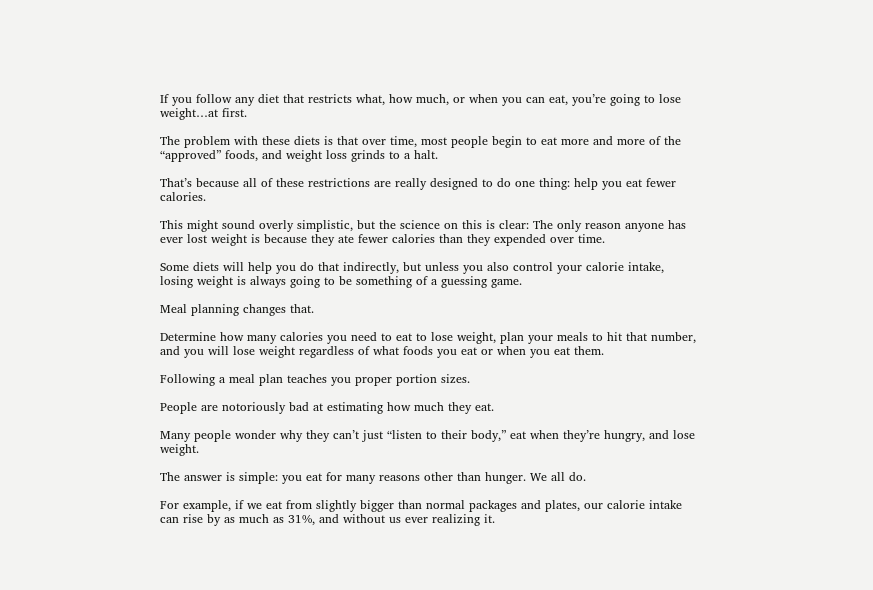If you follow any diet that restricts what, how much, or when you can eat, you’re going to lose weight…at first.

The problem with these diets is that over time, most people begin to eat more and more of the “approved” foods, and weight loss grinds to a halt.

That’s because all of these restrictions are really designed to do one thing: help you eat fewer calories.

This might sound overly simplistic, but the science on this is clear: The only reason anyone has ever lost weight is because they ate fewer calories than they expended over time.

Some diets will help you do that indirectly, but unless you also control your calorie intake, losing weight is always going to be something of a guessing game.

Meal planning changes that.

Determine how many calories you need to eat to lose weight, plan your meals to hit that number, and you will lose weight regardless of what foods you eat or when you eat them.

Following a meal plan teaches you proper portion sizes.

People are notoriously bad at estimating how much they eat.

Many people wonder why they can’t just “listen to their body,” eat when they’re hungry, and lose weight.

The answer is simple: you eat for many reasons other than hunger. We all do.

For example, if we eat from slightly bigger than normal packages and plates, our calorie intake can rise by as much as 31%, and without us ever realizing it.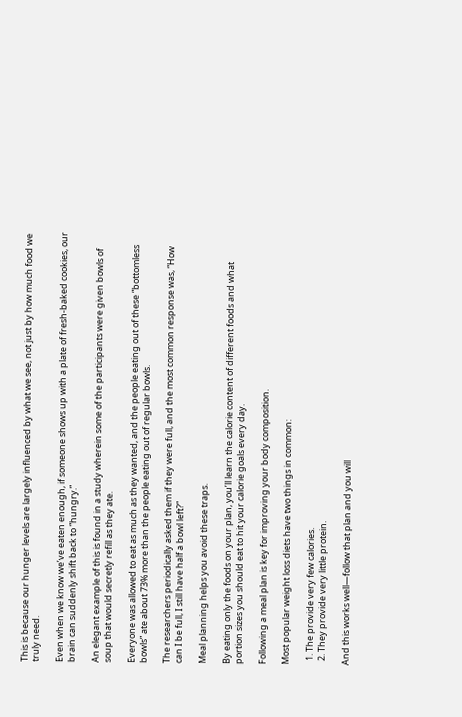This is because our hunger levels are largely influenced by what we see, not just by how much food we truly need.

Even when we know we’ve eaten enough, if someone shows up with a plate of fresh-baked cookies, our brain can suddenly shift back to “hungry.”

An elegant example of this is found in a study wherein some of the participants were given bowls of soup that would secretly refill as they ate.

Everyone was allowed to eat as much as they wanted, and the people eating out of these “bottomless bowls” ate about 73% more than the people eating out of regular bowls.

The researchers periodically asked them if they were full, and the most common response was, “How can I be full, I still have half a bowl left?”

Meal planning helps you avoid these traps.

By eating only the foods on your plan, you’ll learn the calorie content of different foods and what portion sizes you should eat to hit your calorie goals every day.

Following a meal plan is key for improving your body composition.

Most popular weight loss diets have two things in common:

  1. The provide very few calories.
  2. They provide very little protein.

And this works well—follow that plan and you will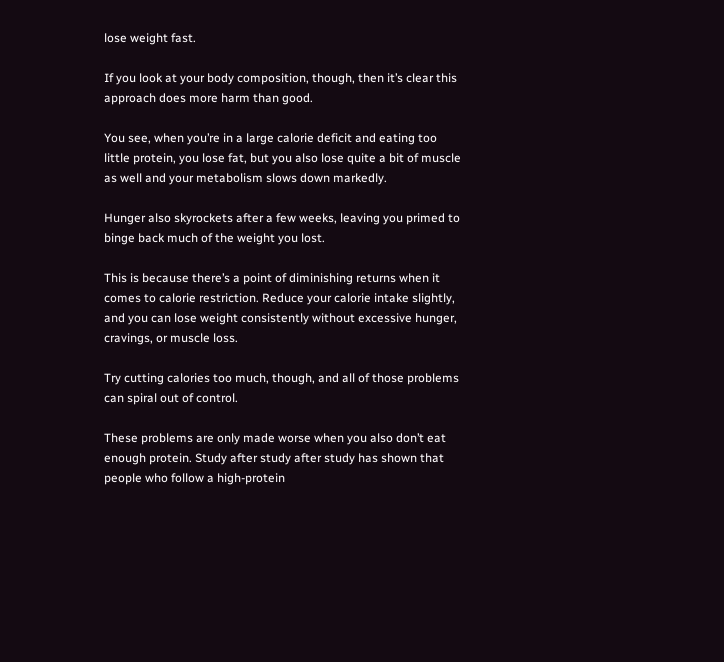lose weight fast.

If you look at your body composition, though, then it’s clear this approach does more harm than good.

You see, when you’re in a large calorie deficit and eating too little protein, you lose fat, but you also lose quite a bit of muscle as well and your metabolism slows down markedly.

Hunger also skyrockets after a few weeks, leaving you primed to binge back much of the weight you lost.

This is because there’s a point of diminishing returns when it comes to calorie restriction. Reduce your calorie intake slightly, and you can lose weight consistently without excessive hunger, cravings, or muscle loss.

Try cutting calories too much, though, and all of those problems can spiral out of control.

These problems are only made worse when you also don’t eat enough protein. Study after study after study has shown that people who follow a high-protein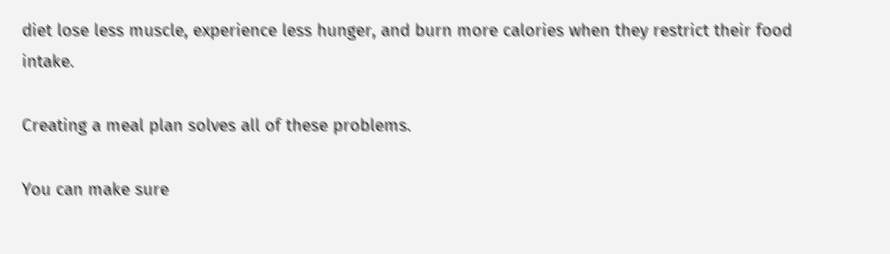diet lose less muscle, experience less hunger, and burn more calories when they restrict their food intake.

Creating a meal plan solves all of these problems.

You can make sure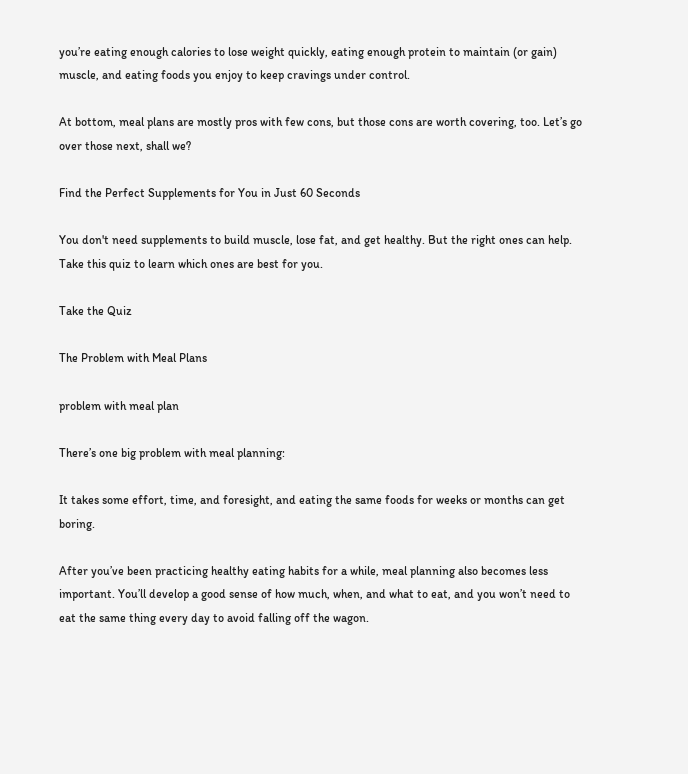you’re eating enough calories to lose weight quickly, eating enough protein to maintain (or gain) muscle, and eating foods you enjoy to keep cravings under control.

At bottom, meal plans are mostly pros with few cons, but those cons are worth covering, too. Let’s go over those next, shall we?

Find the Perfect Supplements for You in Just 60 Seconds

You don't need supplements to build muscle, lose fat, and get healthy. But the right ones can help. Take this quiz to learn which ones are best for you.

Take the Quiz

The Problem with Meal Plans

problem with meal plan

There’s one big problem with meal planning:

It takes some effort, time, and foresight, and eating the same foods for weeks or months can get boring.

After you’ve been practicing healthy eating habits for a while, meal planning also becomes less important. You’ll develop a good sense of how much, when, and what to eat, and you won’t need to eat the same thing every day to avoid falling off the wagon.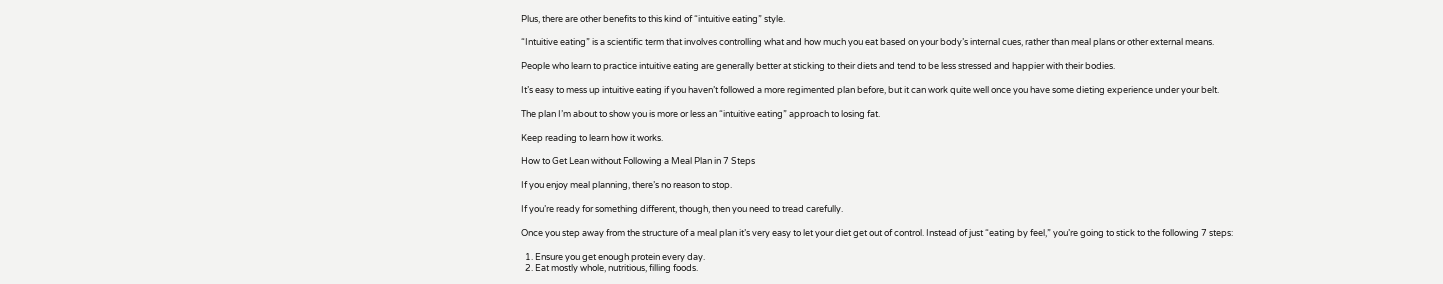Plus, there are other benefits to this kind of “intuitive eating” style.

“Intuitive eating” is a scientific term that involves controlling what and how much you eat based on your body’s internal cues, rather than meal plans or other external means.

People who learn to practice intuitive eating are generally better at sticking to their diets and tend to be less stressed and happier with their bodies.

It’s easy to mess up intuitive eating if you haven’t followed a more regimented plan before, but it can work quite well once you have some dieting experience under your belt.

The plan I’m about to show you is more or less an “intuitive eating” approach to losing fat.

Keep reading to learn how it works.

How to Get Lean without Following a Meal Plan in 7 Steps

If you enjoy meal planning, there’s no reason to stop.

If you’re ready for something different, though, then you need to tread carefully.

Once you step away from the structure of a meal plan it’s very easy to let your diet get out of control. Instead of just “eating by feel,” you’re going to stick to the following 7 steps:

  1. Ensure you get enough protein every day.
  2. Eat mostly whole, nutritious, filling foods.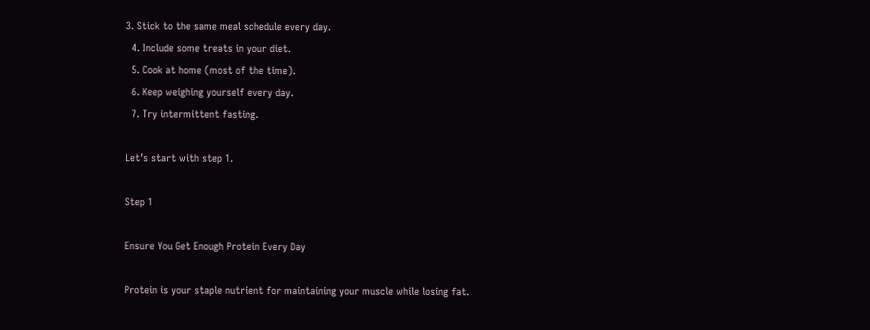3. Stick to the same meal schedule every day.
  4. Include some treats in your diet.
  5. Cook at home (most of the time).
  6. Keep weighing yourself every day.
  7. Try intermittent fasting.

Let’s start with step 1.

Step 1

Ensure You Get Enough Protein Every Day

Protein is your staple nutrient for maintaining your muscle while losing fat.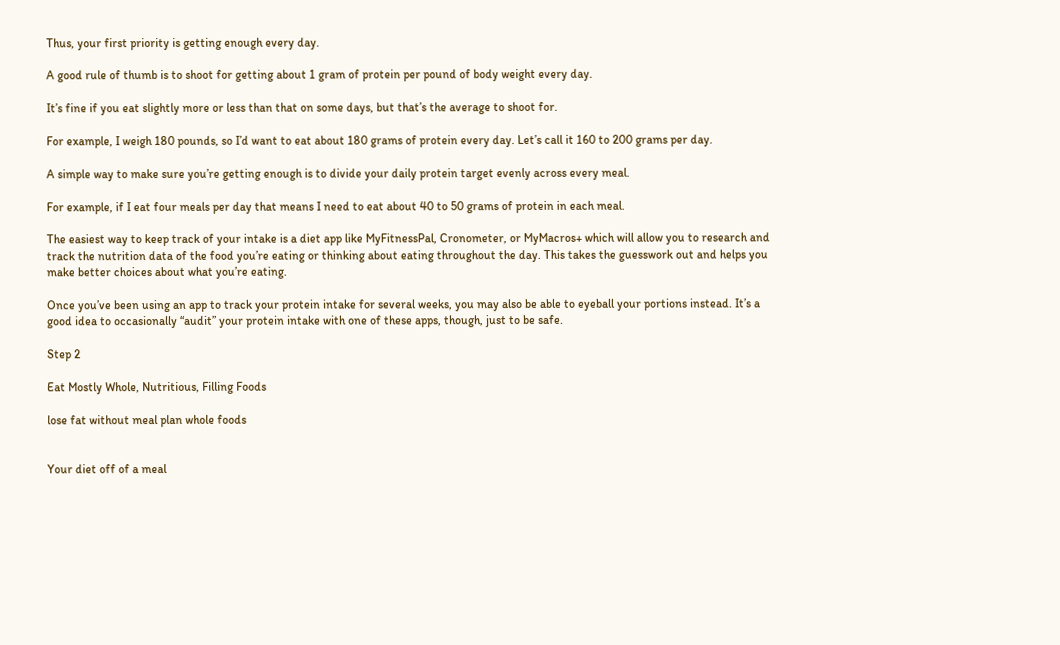Thus, your first priority is getting enough every day.

A good rule of thumb is to shoot for getting about 1 gram of protein per pound of body weight every day.

It’s fine if you eat slightly more or less than that on some days, but that’s the average to shoot for.

For example, I weigh 180 pounds, so I’d want to eat about 180 grams of protein every day. Let’s call it 160 to 200 grams per day.

A simple way to make sure you’re getting enough is to divide your daily protein target evenly across every meal.

For example, if I eat four meals per day that means I need to eat about 40 to 50 grams of protein in each meal.

The easiest way to keep track of your intake is a diet app like MyFitnessPal, Cronometer, or MyMacros+ which will allow you to research and track the nutrition data of the food you’re eating or thinking about eating throughout the day. This takes the guesswork out and helps you make better choices about what you’re eating.

Once you’ve been using an app to track your protein intake for several weeks, you may also be able to eyeball your portions instead. It’s a good idea to occasionally “audit” your protein intake with one of these apps, though, just to be safe.

Step 2

Eat Mostly Whole, Nutritious, Filling Foods

lose fat without meal plan whole foods


Your diet off of a meal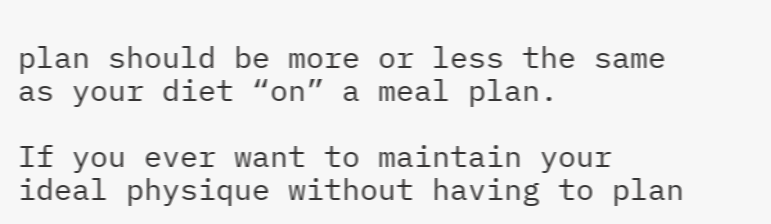plan should be more or less the same as your diet “on” a meal plan.

If you ever want to maintain your ideal physique without having to plan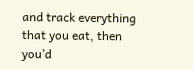and track everything that you eat, then you’d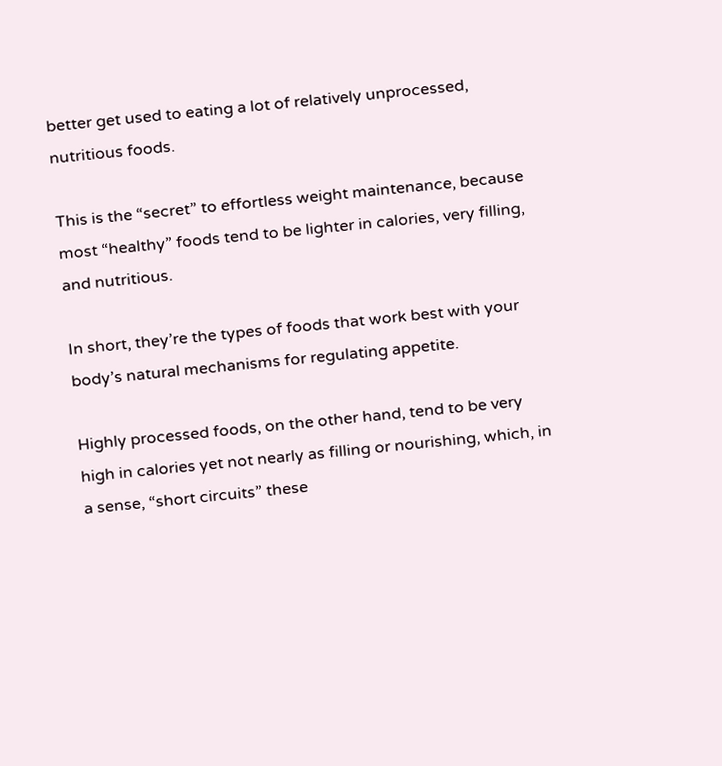better get used to eating a lot of relatively unprocessed, nutritious foods.

This is the “secret” to effortless weight maintenance, because most “healthy” foods tend to be lighter in calories, very filling, and nutritious.

In short, they’re the types of foods that work best with your body’s natural mechanisms for regulating appetite.

Highly processed foods, on the other hand, tend to be very high in calories yet not nearly as filling or nourishing, which, in a sense, “short circuits” these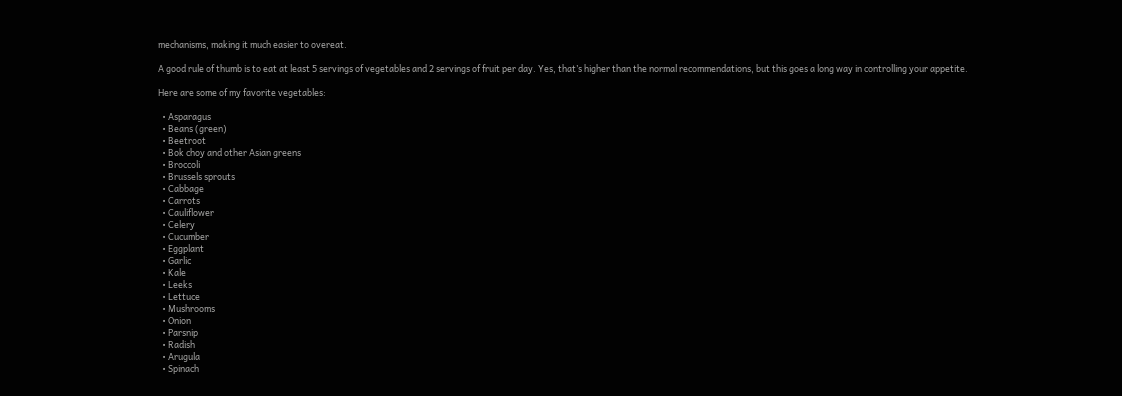mechanisms, making it much easier to overeat.

A good rule of thumb is to eat at least 5 servings of vegetables and 2 servings of fruit per day. Yes, that’s higher than the normal recommendations, but this goes a long way in controlling your appetite.

Here are some of my favorite vegetables:

  • Asparagus
  • Beans (green)
  • Beetroot
  • Bok choy and other Asian greens
  • Broccoli
  • Brussels sprouts
  • Cabbage
  • Carrots
  • Cauliflower
  • Celery
  • Cucumber
  • Eggplant
  • Garlic
  • Kale
  • Leeks
  • Lettuce
  • Mushrooms
  • Onion
  • Parsnip
  • Radish
  • Arugula
  • Spinach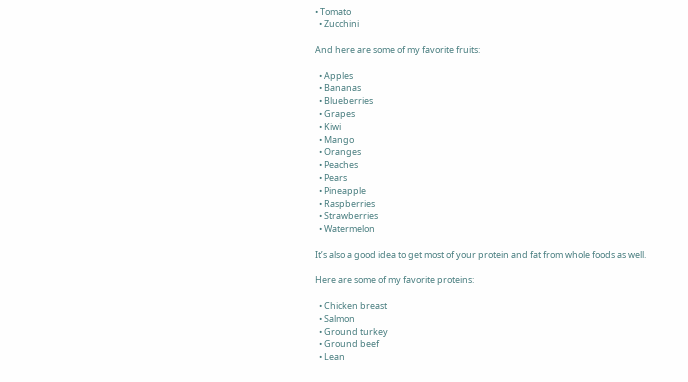• Tomato
  • Zucchini

And here are some of my favorite fruits:

  • Apples
  • Bananas
  • Blueberries
  • Grapes
  • Kiwi
  • Mango
  • Oranges
  • Peaches
  • Pears
  • Pineapple
  • Raspberries
  • Strawberries
  • Watermelon

It’s also a good idea to get most of your protein and fat from whole foods as well.

Here are some of my favorite proteins:

  • Chicken breast
  • Salmon
  • Ground turkey
  • Ground beef
  • Lean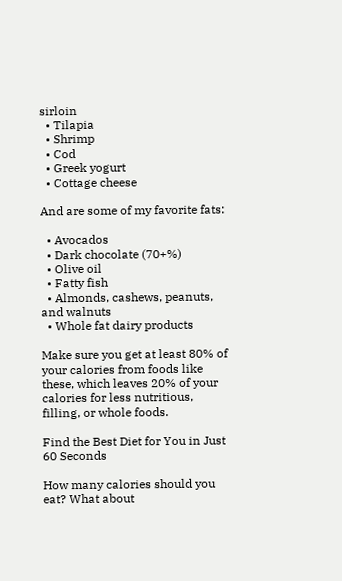sirloin
  • Tilapia
  • Shrimp
  • Cod
  • Greek yogurt
  • Cottage cheese

And are some of my favorite fats:

  • Avocados
  • Dark chocolate (70+%)
  • Olive oil
  • Fatty fish
  • Almonds, cashews, peanuts, and walnuts
  • Whole fat dairy products

Make sure you get at least 80% of your calories from foods like these, which leaves 20% of your calories for less nutritious, filling, or whole foods.

Find the Best Diet for You in Just 60 Seconds

How many calories should you eat? What about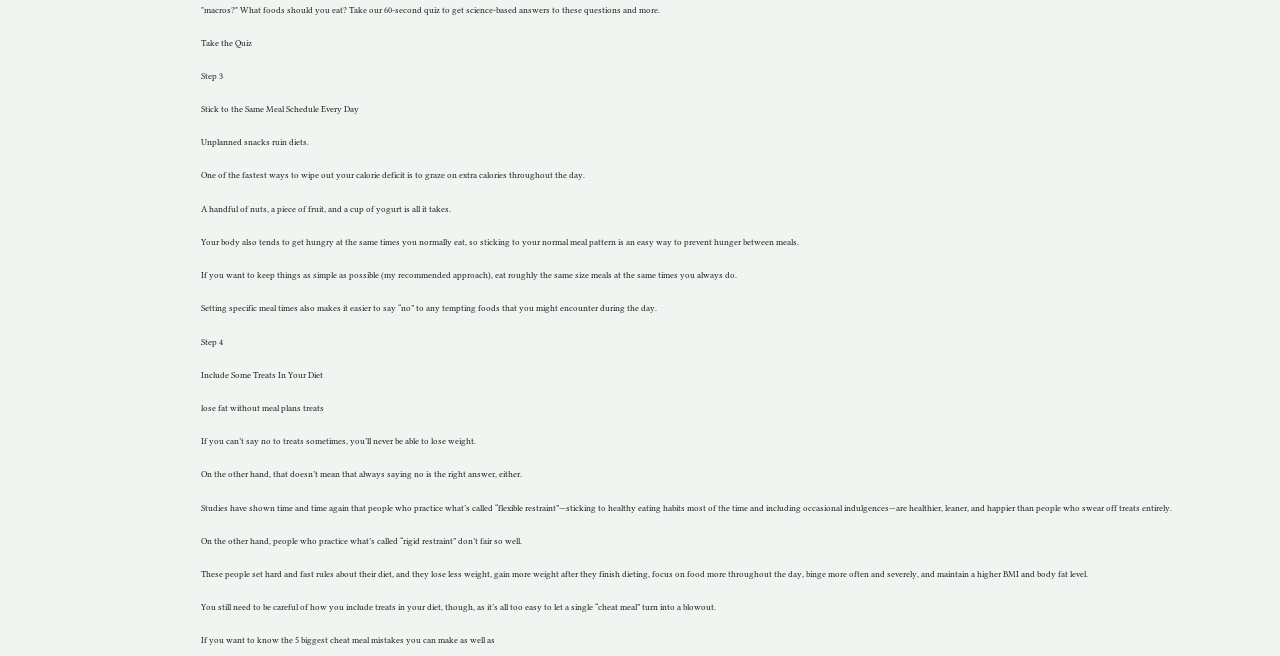"macros?" What foods should you eat? Take our 60-second quiz to get science-based answers to these questions and more.

Take the Quiz

Step 3

Stick to the Same Meal Schedule Every Day

Unplanned snacks ruin diets.

One of the fastest ways to wipe out your calorie deficit is to graze on extra calories throughout the day.

A handful of nuts, a piece of fruit, and a cup of yogurt is all it takes.

Your body also tends to get hungry at the same times you normally eat, so sticking to your normal meal pattern is an easy way to prevent hunger between meals.

If you want to keep things as simple as possible (my recommended approach), eat roughly the same size meals at the same times you always do.

Setting specific meal times also makes it easier to say “no” to any tempting foods that you might encounter during the day.

Step 4

Include Some Treats In Your Diet

lose fat without meal plans treats

If you can’t say no to treats sometimes, you’ll never be able to lose weight.

On the other hand, that doesn’t mean that always saying no is the right answer, either.

Studies have shown time and time again that people who practice what’s called “flexible restraint”—sticking to healthy eating habits most of the time and including occasional indulgences—are healthier, leaner, and happier than people who swear off treats entirely.

On the other hand, people who practice what’s called “rigid restraint” don’t fair so well.

These people set hard and fast rules about their diet, and they lose less weight, gain more weight after they finish dieting, focus on food more throughout the day, binge more often and severely, and maintain a higher BMI and body fat level.

You still need to be careful of how you include treats in your diet, though, as it’s all too easy to let a single “cheat meal” turn into a blowout.

If you want to know the 5 biggest cheat meal mistakes you can make as well as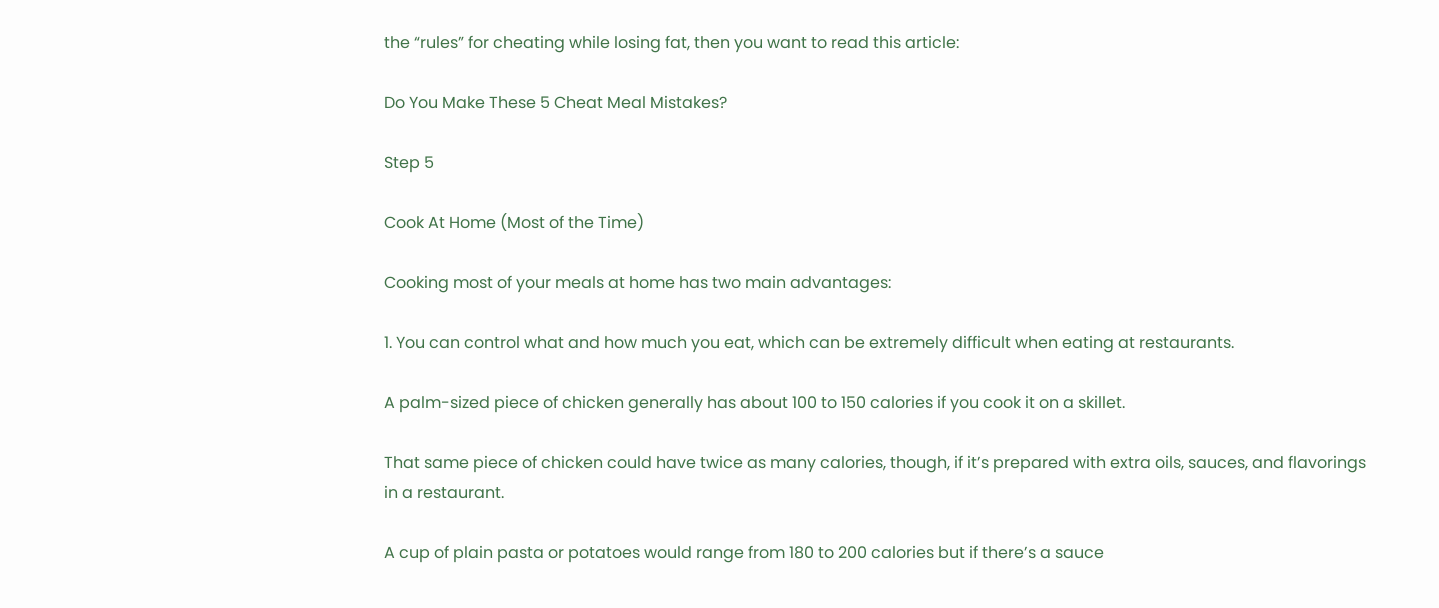the “rules” for cheating while losing fat, then you want to read this article:

Do You Make These 5 Cheat Meal Mistakes?

Step 5

Cook At Home (Most of the Time)

Cooking most of your meals at home has two main advantages:

1. You can control what and how much you eat, which can be extremely difficult when eating at restaurants.

A palm-sized piece of chicken generally has about 100 to 150 calories if you cook it on a skillet.

That same piece of chicken could have twice as many calories, though, if it’s prepared with extra oils, sauces, and flavorings in a restaurant.

A cup of plain pasta or potatoes would range from 180 to 200 calories but if there’s a sauce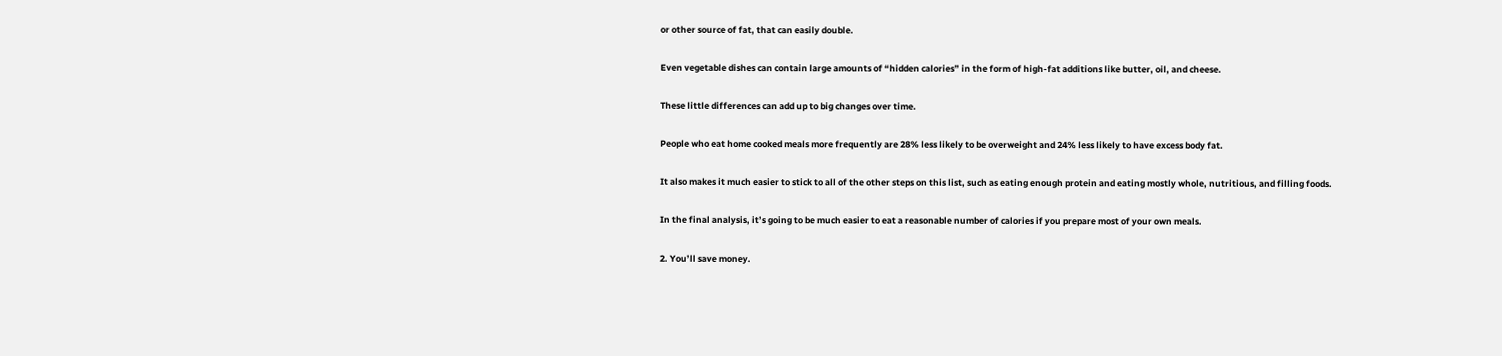or other source of fat, that can easily double.

Even vegetable dishes can contain large amounts of “hidden calories” in the form of high-fat additions like butter, oil, and cheese.

These little differences can add up to big changes over time.

People who eat home cooked meals more frequently are 28% less likely to be overweight and 24% less likely to have excess body fat.

It also makes it much easier to stick to all of the other steps on this list, such as eating enough protein and eating mostly whole, nutritious, and filling foods.

In the final analysis, it’s going to be much easier to eat a reasonable number of calories if you prepare most of your own meals.

2. You’ll save money.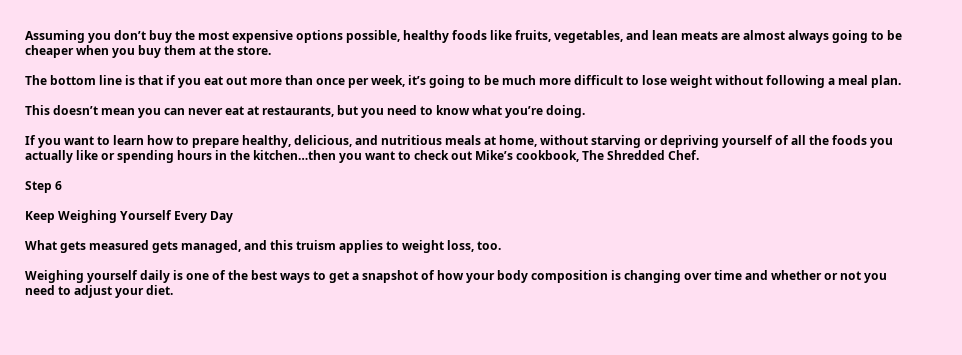Assuming you don’t buy the most expensive options possible, healthy foods like fruits, vegetables, and lean meats are almost always going to be cheaper when you buy them at the store.

The bottom line is that if you eat out more than once per week, it’s going to be much more difficult to lose weight without following a meal plan.

This doesn’t mean you can never eat at restaurants, but you need to know what you’re doing.

If you want to learn how to prepare healthy, delicious, and nutritious meals at home, without starving or depriving yourself of all the foods you actually like or spending hours in the kitchen…then you want to check out Mike’s cookbook, The Shredded Chef.

Step 6

Keep Weighing Yourself Every Day

What gets measured gets managed, and this truism applies to weight loss, too.

Weighing yourself daily is one of the best ways to get a snapshot of how your body composition is changing over time and whether or not you need to adjust your diet.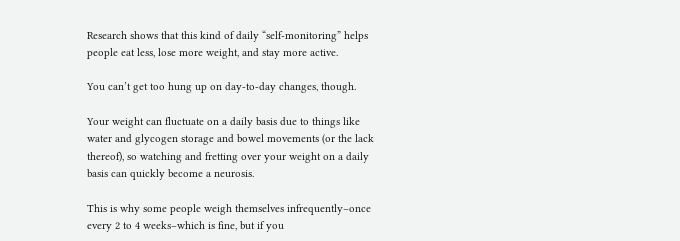Research shows that this kind of daily “self-monitoring” helps people eat less, lose more weight, and stay more active.

You can’t get too hung up on day-to-day changes, though.

Your weight can fluctuate on a daily basis due to things like water and glycogen storage and bowel movements (or the lack thereof), so watching and fretting over your weight on a daily basis can quickly become a neurosis.

This is why some people weigh themselves infrequently–once every 2 to 4 weeks–which is fine, but if you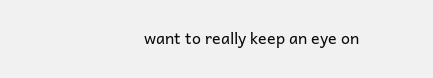want to really keep an eye on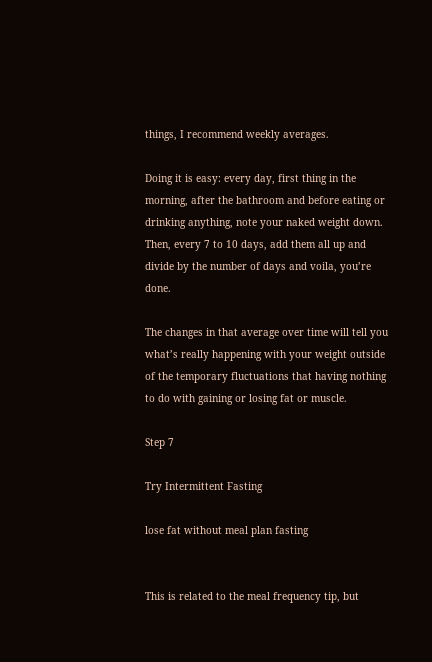things, I recommend weekly averages.

Doing it is easy: every day, first thing in the morning, after the bathroom and before eating or drinking anything, note your naked weight down. Then, every 7 to 10 days, add them all up and divide by the number of days and voila, you’re done.

The changes in that average over time will tell you what’s really happening with your weight outside of the temporary fluctuations that having nothing to do with gaining or losing fat or muscle.

Step 7

Try Intermittent Fasting

lose fat without meal plan fasting


This is related to the meal frequency tip, but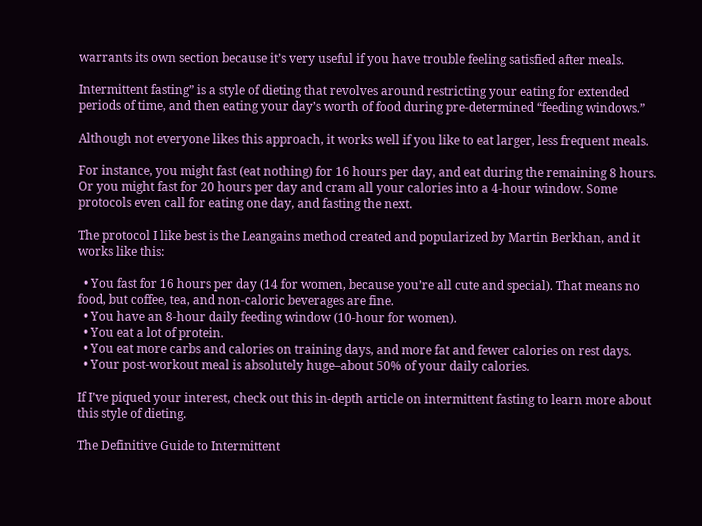warrants its own section because it’s very useful if you have trouble feeling satisfied after meals.

Intermittent fasting” is a style of dieting that revolves around restricting your eating for extended periods of time, and then eating your day’s worth of food during pre-determined “feeding windows.”

Although not everyone likes this approach, it works well if you like to eat larger, less frequent meals.

For instance, you might fast (eat nothing) for 16 hours per day, and eat during the remaining 8 hours. Or you might fast for 20 hours per day and cram all your calories into a 4-hour window. Some protocols even call for eating one day, and fasting the next.

The protocol I like best is the Leangains method created and popularized by Martin Berkhan, and it works like this:

  • You fast for 16 hours per day (14 for women, because you’re all cute and special). That means no food, but coffee, tea, and non-caloric beverages are fine.
  • You have an 8-hour daily feeding window (10-hour for women).
  • You eat a lot of protein.
  • You eat more carbs and calories on training days, and more fat and fewer calories on rest days.
  • Your post-workout meal is absolutely huge–about 50% of your daily calories.

If I’ve piqued your interest, check out this in-depth article on intermittent fasting to learn more about this style of dieting.

The Definitive Guide to Intermittent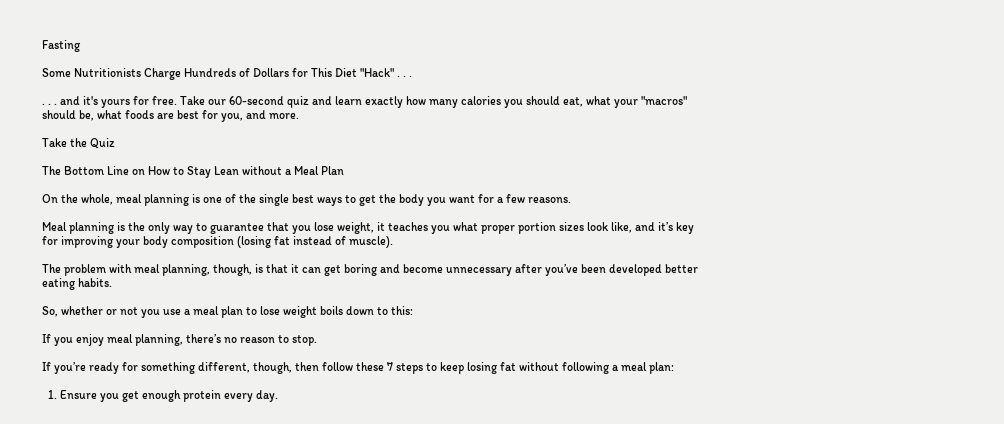Fasting

Some Nutritionists Charge Hundreds of Dollars for This Diet "Hack" . . .

. . . and it's yours for free. Take our 60-second quiz and learn exactly how many calories you should eat, what your "macros" should be, what foods are best for you, and more.

Take the Quiz

The Bottom Line on How to Stay Lean without a Meal Plan

On the whole, meal planning is one of the single best ways to get the body you want for a few reasons.

Meal planning is the only way to guarantee that you lose weight, it teaches you what proper portion sizes look like, and it’s key for improving your body composition (losing fat instead of muscle).

The problem with meal planning, though, is that it can get boring and become unnecessary after you’ve been developed better eating habits.

So, whether or not you use a meal plan to lose weight boils down to this:

If you enjoy meal planning, there’s no reason to stop.

If you’re ready for something different, though, then follow these 7 steps to keep losing fat without following a meal plan:

  1. Ensure you get enough protein every day.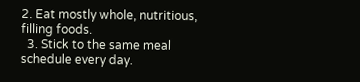2. Eat mostly whole, nutritious, filling foods.
  3. Stick to the same meal schedule every day.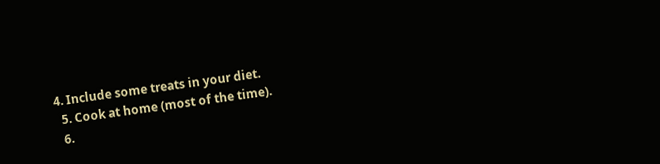4. Include some treats in your diet.
  5. Cook at home (most of the time).
  6.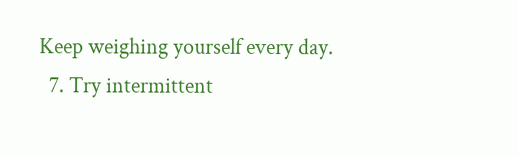Keep weighing yourself every day.
  7. Try intermittent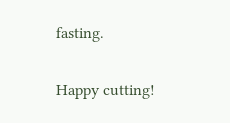fasting.

Happy cutting!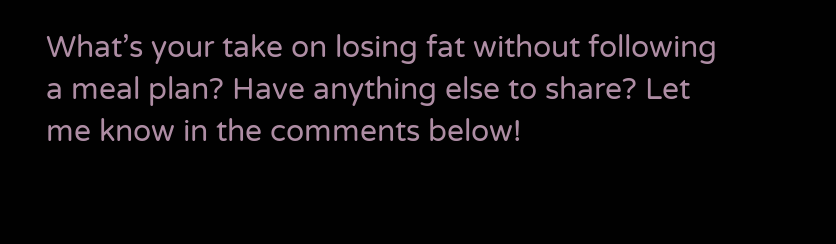What’s your take on losing fat without following a meal plan? Have anything else to share? Let me know in the comments below!